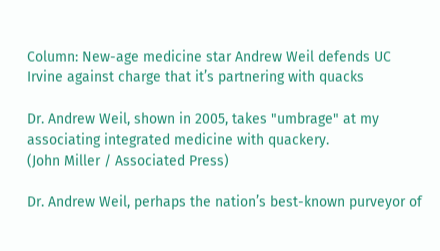Column: New-age medicine star Andrew Weil defends UC Irvine against charge that it’s partnering with quacks

Dr. Andrew Weil, shown in 2005, takes "umbrage" at my associating integrated medicine with quackery.
(John Miller / Associated Press)

Dr. Andrew Weil, perhaps the nation’s best-known purveyor of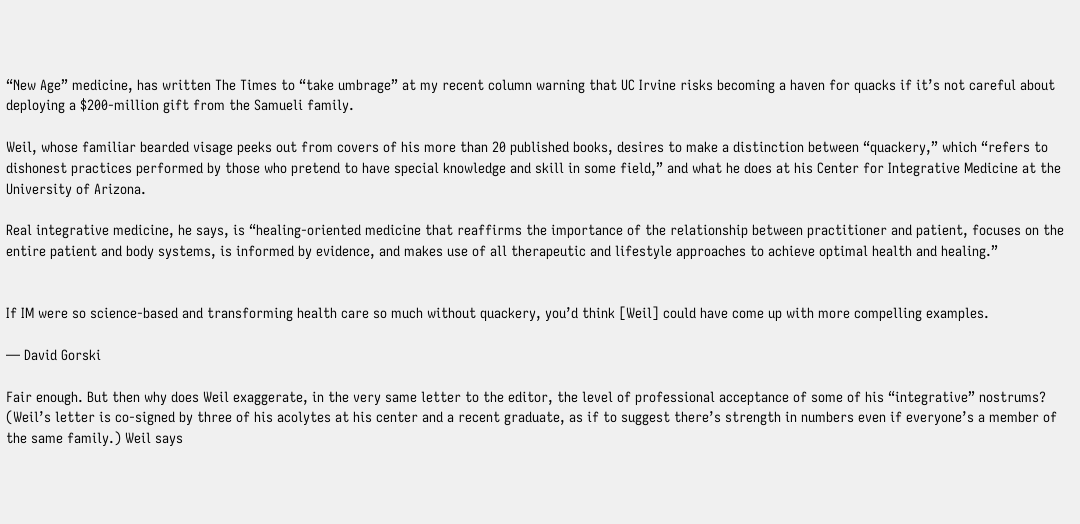“New Age” medicine, has written The Times to “take umbrage” at my recent column warning that UC Irvine risks becoming a haven for quacks if it’s not careful about deploying a $200-million gift from the Samueli family.

Weil, whose familiar bearded visage peeks out from covers of his more than 20 published books, desires to make a distinction between “quackery,” which “refers to dishonest practices performed by those who pretend to have special knowledge and skill in some field,” and what he does at his Center for Integrative Medicine at the University of Arizona.

Real integrative medicine, he says, is “healing-oriented medicine that reaffirms the importance of the relationship between practitioner and patient, focuses on the entire patient and body systems, is informed by evidence, and makes use of all therapeutic and lifestyle approaches to achieve optimal health and healing.”


If IM were so science-based and transforming health care so much without quackery, you’d think [Weil] could have come up with more compelling examples.

— David Gorski

Fair enough. But then why does Weil exaggerate, in the very same letter to the editor, the level of professional acceptance of some of his “integrative” nostrums? (Weil’s letter is co-signed by three of his acolytes at his center and a recent graduate, as if to suggest there’s strength in numbers even if everyone’s a member of the same family.) Weil says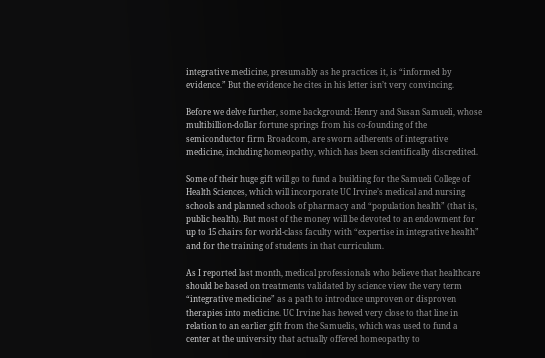integrative medicine, presumably as he practices it, is “informed by evidence.” But the evidence he cites in his letter isn’t very convincing.

Before we delve further, some background: Henry and Susan Samueli, whose multibillion-dollar fortune springs from his co-founding of the semiconductor firm Broadcom, are sworn adherents of integrative medicine, including homeopathy, which has been scientifically discredited.

Some of their huge gift will go to fund a building for the Samueli College of Health Sciences, which will incorporate UC Irvine’s medical and nursing schools and planned schools of pharmacy and “population health” (that is, public health). But most of the money will be devoted to an endowment for up to 15 chairs for world-class faculty with “expertise in integrative health” and for the training of students in that curriculum.

As I reported last month, medical professionals who believe that healthcare should be based on treatments validated by science view the very term “integrative medicine” as a path to introduce unproven or disproven therapies into medicine. UC Irvine has hewed very close to that line in relation to an earlier gift from the Samuelis, which was used to fund a center at the university that actually offered homeopathy to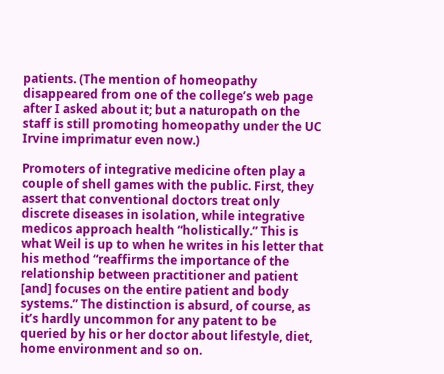patients. (The mention of homeopathy disappeared from one of the college’s web page after I asked about it; but a naturopath on the staff is still promoting homeopathy under the UC Irvine imprimatur even now.)

Promoters of integrative medicine often play a couple of shell games with the public. First, they assert that conventional doctors treat only discrete diseases in isolation, while integrative medicos approach health “holistically.” This is what Weil is up to when he writes in his letter that his method “reaffirms the importance of the relationship between practitioner and patient [and] focuses on the entire patient and body systems.” The distinction is absurd, of course, as it’s hardly uncommon for any patent to be queried by his or her doctor about lifestyle, diet, home environment and so on.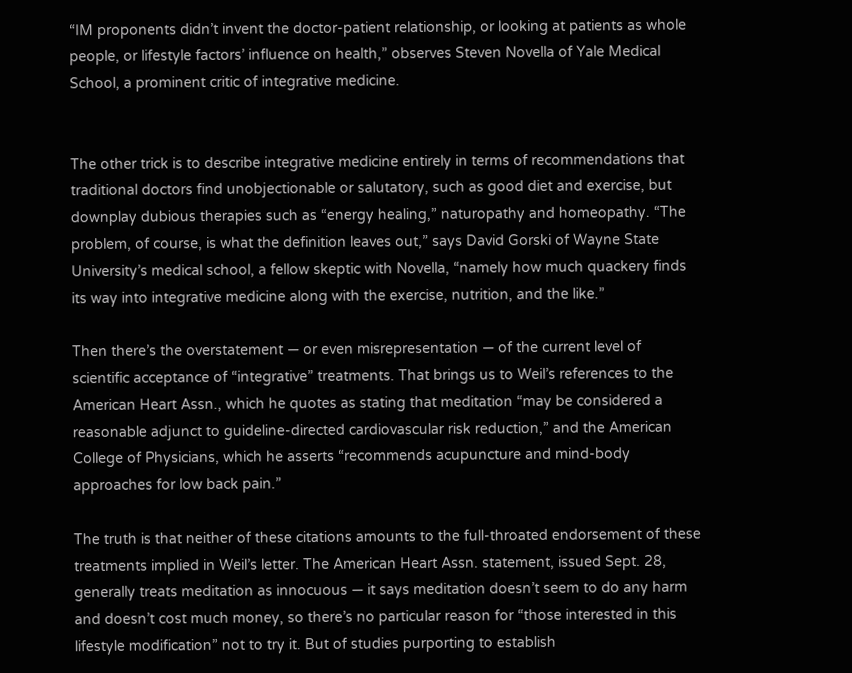“IM proponents didn’t invent the doctor-patient relationship, or looking at patients as whole people, or lifestyle factors’ influence on health,” observes Steven Novella of Yale Medical School, a prominent critic of integrative medicine.


The other trick is to describe integrative medicine entirely in terms of recommendations that traditional doctors find unobjectionable or salutatory, such as good diet and exercise, but downplay dubious therapies such as “energy healing,” naturopathy and homeopathy. “The problem, of course, is what the definition leaves out,” says David Gorski of Wayne State University’s medical school, a fellow skeptic with Novella, “namely how much quackery finds its way into integrative medicine along with the exercise, nutrition, and the like.”

Then there’s the overstatement — or even misrepresentation — of the current level of scientific acceptance of “integrative” treatments. That brings us to Weil’s references to the American Heart Assn., which he quotes as stating that meditation “may be considered a reasonable adjunct to guideline-directed cardiovascular risk reduction,” and the American College of Physicians, which he asserts “recommends acupuncture and mind-body approaches for low back pain.”

The truth is that neither of these citations amounts to the full-throated endorsement of these treatments implied in Weil’s letter. The American Heart Assn. statement, issued Sept. 28, generally treats meditation as innocuous — it says meditation doesn’t seem to do any harm and doesn’t cost much money, so there’s no particular reason for “those interested in this lifestyle modification” not to try it. But of studies purporting to establish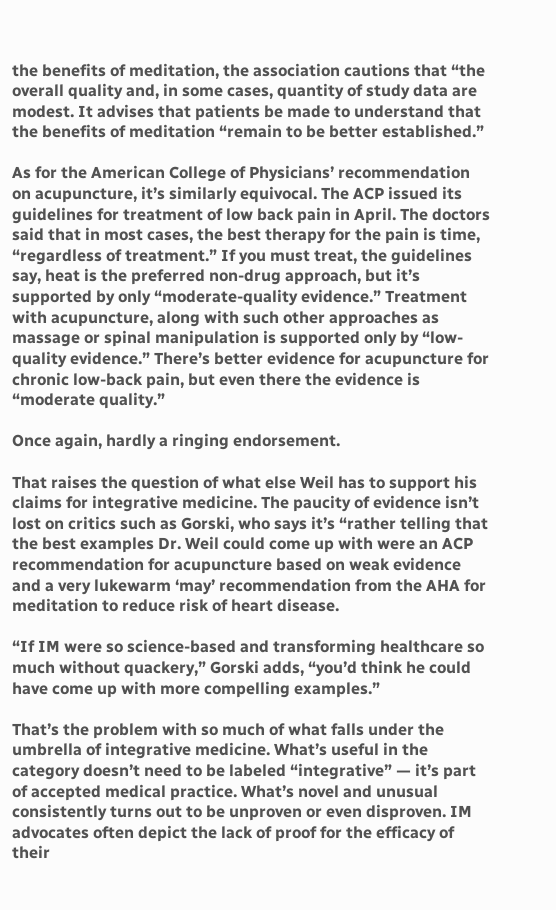the benefits of meditation, the association cautions that “the overall quality and, in some cases, quantity of study data are modest. It advises that patients be made to understand that the benefits of meditation “remain to be better established.”

As for the American College of Physicians’ recommendation on acupuncture, it’s similarly equivocal. The ACP issued its guidelines for treatment of low back pain in April. The doctors said that in most cases, the best therapy for the pain is time, “regardless of treatment.” If you must treat, the guidelines say, heat is the preferred non-drug approach, but it’s supported by only “moderate-quality evidence.” Treatment with acupuncture, along with such other approaches as massage or spinal manipulation is supported only by “low-quality evidence.” There’s better evidence for acupuncture for chronic low-back pain, but even there the evidence is “moderate quality.”

Once again, hardly a ringing endorsement.

That raises the question of what else Weil has to support his claims for integrative medicine. The paucity of evidence isn’t lost on critics such as Gorski, who says it’s “rather telling that the best examples Dr. Weil could come up with were an ACP recommendation for acupuncture based on weak evidence and a very lukewarm ‘may’ recommendation from the AHA for meditation to reduce risk of heart disease.

“If IM were so science-based and transforming healthcare so much without quackery,” Gorski adds, “you’d think he could have come up with more compelling examples.”

That’s the problem with so much of what falls under the umbrella of integrative medicine. What’s useful in the category doesn’t need to be labeled “integrative” — it’s part of accepted medical practice. What’s novel and unusual consistently turns out to be unproven or even disproven. IM advocates often depict the lack of proof for the efficacy of their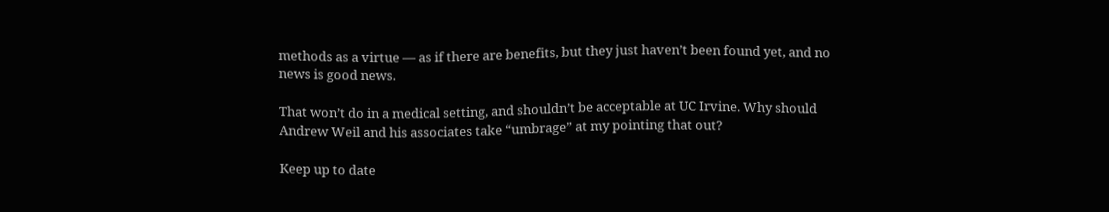methods as a virtue — as if there are benefits, but they just haven’t been found yet, and no news is good news.

That won’t do in a medical setting, and shouldn’t be acceptable at UC Irvine. Why should Andrew Weil and his associates take “umbrage” at my pointing that out?

Keep up to date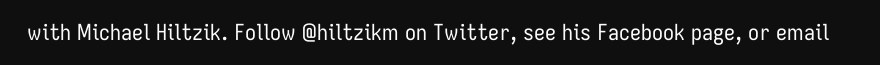with Michael Hiltzik. Follow @hiltzikm on Twitter, see his Facebook page, or email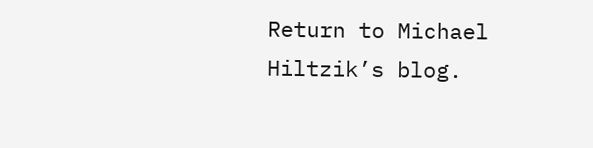Return to Michael Hiltzik’s blog.